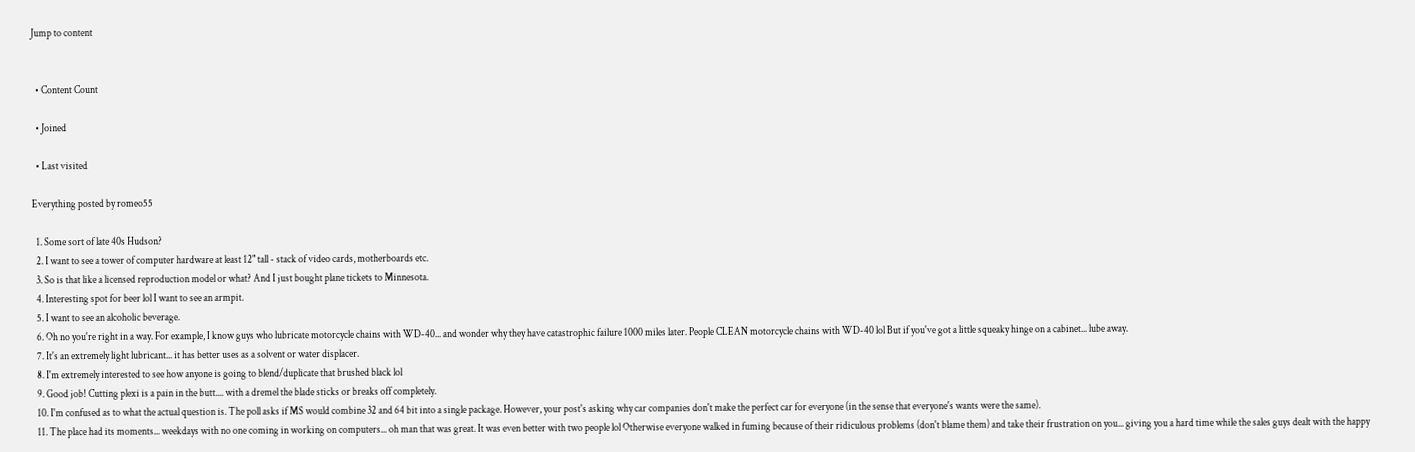Jump to content


  • Content Count

  • Joined

  • Last visited

Everything posted by romeo55

  1. Some sort of late 40s Hudson?
  2. I want to see a tower of computer hardware at least 12" tall - stack of video cards, motherboards etc.
  3. So is that like a licensed reproduction model or what? And I just bought plane tickets to Minnesota.
  4. Interesting spot for beer lol I want to see an armpit.
  5. I want to see an alcoholic beverage.
  6. Oh no you're right in a way. For example, I know guys who lubricate motorcycle chains with WD-40... and wonder why they have catastrophic failure 1000 miles later. People CLEAN motorcycle chains with WD-40 lol But if you've got a little squeaky hinge on a cabinet... lube away.
  7. It's an extremely light lubricant... it has better uses as a solvent or water displacer.
  8. I'm extremely interested to see how anyone is going to blend/duplicate that brushed black lol
  9. Good job! Cutting plexi is a pain in the butt.... with a dremel the blade sticks or breaks off completely.
  10. I'm confused as to what the actual question is. The poll asks if MS would combine 32 and 64 bit into a single package. However, your post's asking why car companies don't make the perfect car for everyone (in the sense that everyone's wants were the same).
  11. The place had its moments... weekdays with no one coming in working on computers... oh man that was great. It was even better with two people lol Otherwise everyone walked in fuming because of their ridiculous problems (don't blame them) and take their frustration on you... giving you a hard time while the sales guys dealt with the happy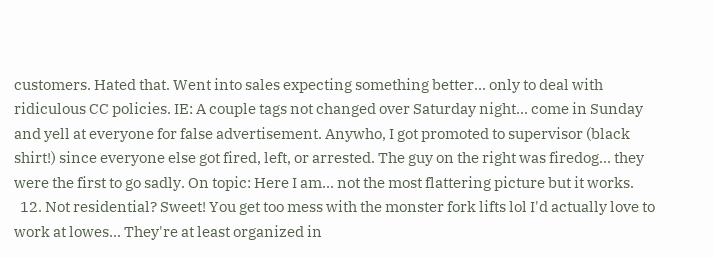customers. Hated that. Went into sales expecting something better... only to deal with ridiculous CC policies. IE: A couple tags not changed over Saturday night... come in Sunday and yell at everyone for false advertisement. Anywho, I got promoted to supervisor (black shirt!) since everyone else got fired, left, or arrested. The guy on the right was firedog... they were the first to go sadly. On topic: Here I am... not the most flattering picture but it works.
  12. Not residential? Sweet! You get too mess with the monster fork lifts lol I'd actually love to work at lowes... They're at least organized in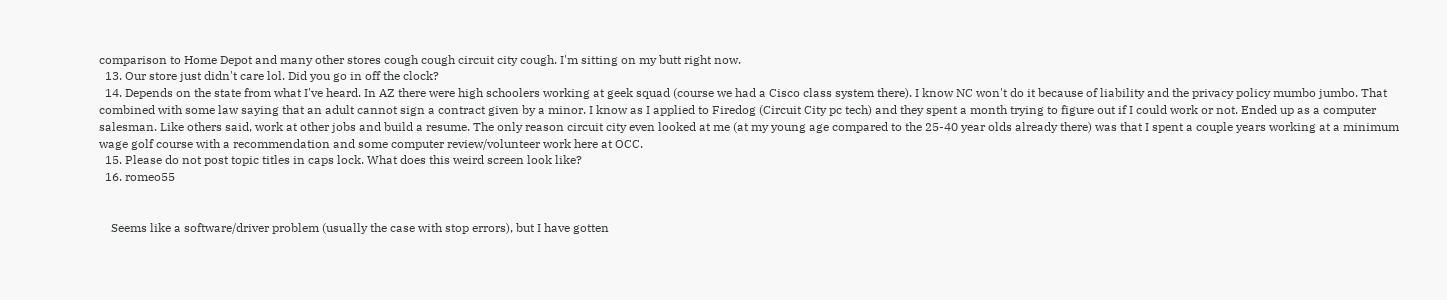comparison to Home Depot and many other stores cough cough circuit city cough. I'm sitting on my butt right now.
  13. Our store just didn't care lol. Did you go in off the clock?
  14. Depends on the state from what I've heard. In AZ there were high schoolers working at geek squad (course we had a Cisco class system there). I know NC won't do it because of liability and the privacy policy mumbo jumbo. That combined with some law saying that an adult cannot sign a contract given by a minor. I know as I applied to Firedog (Circuit City pc tech) and they spent a month trying to figure out if I could work or not. Ended up as a computer salesman. Like others said, work at other jobs and build a resume. The only reason circuit city even looked at me (at my young age compared to the 25-40 year olds already there) was that I spent a couple years working at a minimum wage golf course with a recommendation and some computer review/volunteer work here at OCC.
  15. Please do not post topic titles in caps lock. What does this weird screen look like?
  16. romeo55


    Seems like a software/driver problem (usually the case with stop errors), but I have gotten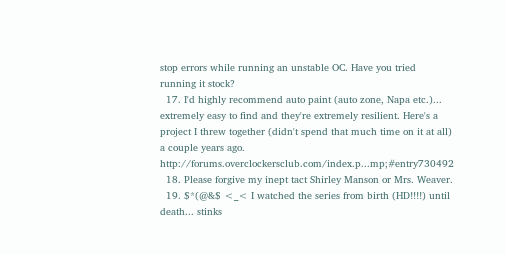stop errors while running an unstable OC. Have you tried running it stock?
  17. I'd highly recommend auto paint (auto zone, Napa etc.)... extremely easy to find and they're extremely resilient. Here's a project I threw together (didn't spend that much time on it at all) a couple years ago. http://forums.overclockersclub.com/index.p...mp;#entry730492
  18. Please forgive my inept tact Shirley Manson or Mrs. Weaver.
  19. $*(@&$ <_< I watched the series from birth (HD!!!!) until death... stinks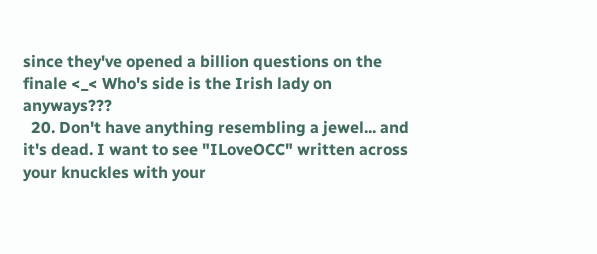since they've opened a billion questions on the finale <_< Who's side is the Irish lady on anyways???
  20. Don't have anything resembling a jewel... and it's dead. I want to see "ILoveOCC" written across your knuckles with your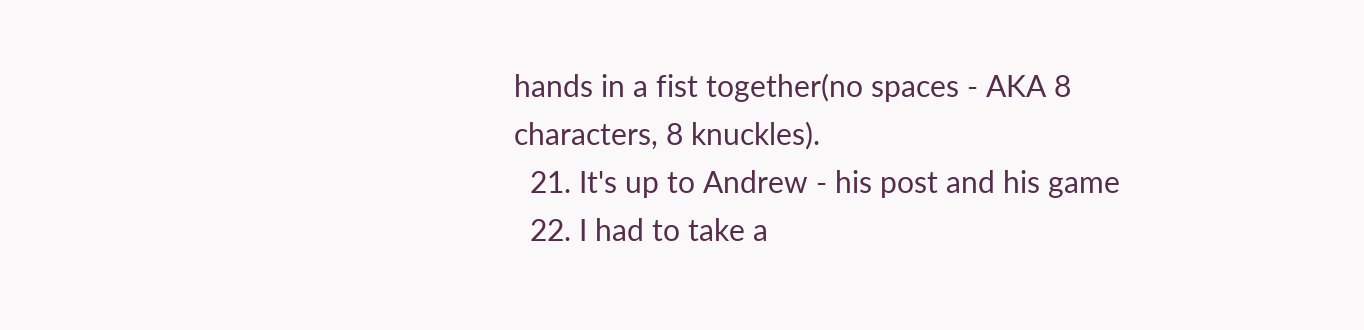hands in a fist together(no spaces - AKA 8 characters, 8 knuckles).
  21. It's up to Andrew - his post and his game
  22. I had to take a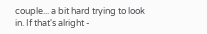couple... a bit hard trying to look in. If that's alright -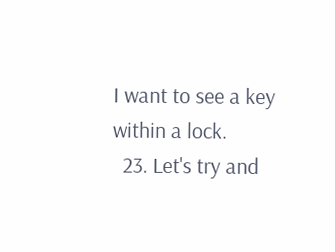I want to see a key within a lock.
  23. Let's try and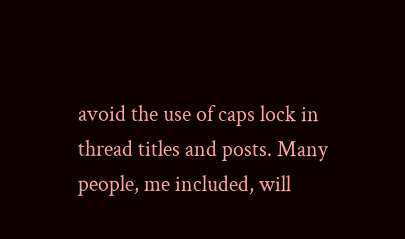avoid the use of caps lock in thread titles and posts. Many people, me included, will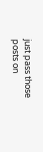just pass those posts on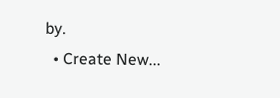by.
  • Create New...